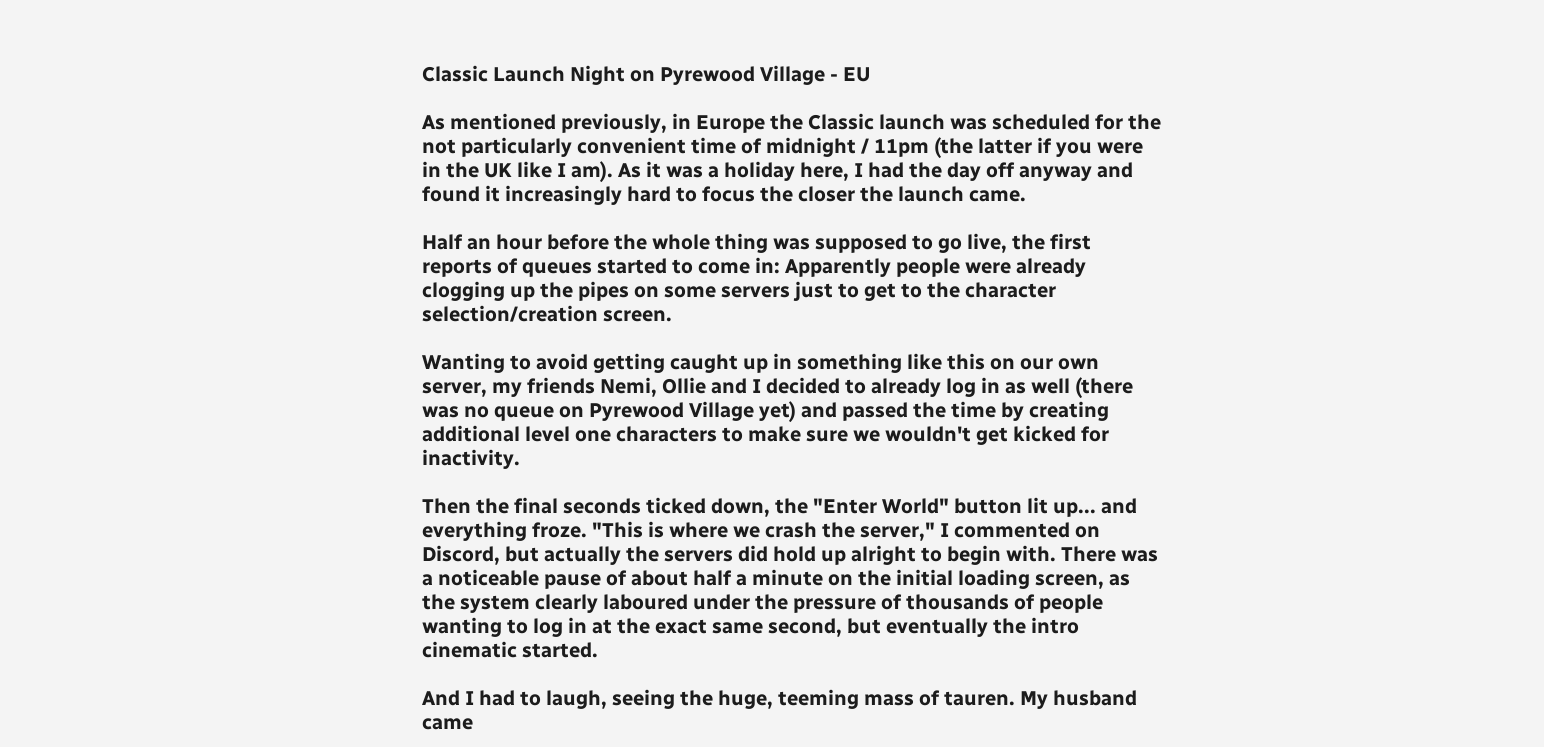Classic Launch Night on Pyrewood Village - EU

As mentioned previously, in Europe the Classic launch was scheduled for the not particularly convenient time of midnight / 11pm (the latter if you were in the UK like I am). As it was a holiday here, I had the day off anyway and found it increasingly hard to focus the closer the launch came.

Half an hour before the whole thing was supposed to go live, the first reports of queues started to come in: Apparently people were already clogging up the pipes on some servers just to get to the character selection/creation screen.

Wanting to avoid getting caught up in something like this on our own server, my friends Nemi, Ollie and I decided to already log in as well (there was no queue on Pyrewood Village yet) and passed the time by creating additional level one characters to make sure we wouldn't get kicked for inactivity.

Then the final seconds ticked down, the "Enter World" button lit up... and everything froze. "This is where we crash the server," I commented on Discord, but actually the servers did hold up alright to begin with. There was a noticeable pause of about half a minute on the initial loading screen, as the system clearly laboured under the pressure of thousands of people wanting to log in at the exact same second, but eventually the intro cinematic started.

And I had to laugh, seeing the huge, teeming mass of tauren. My husband came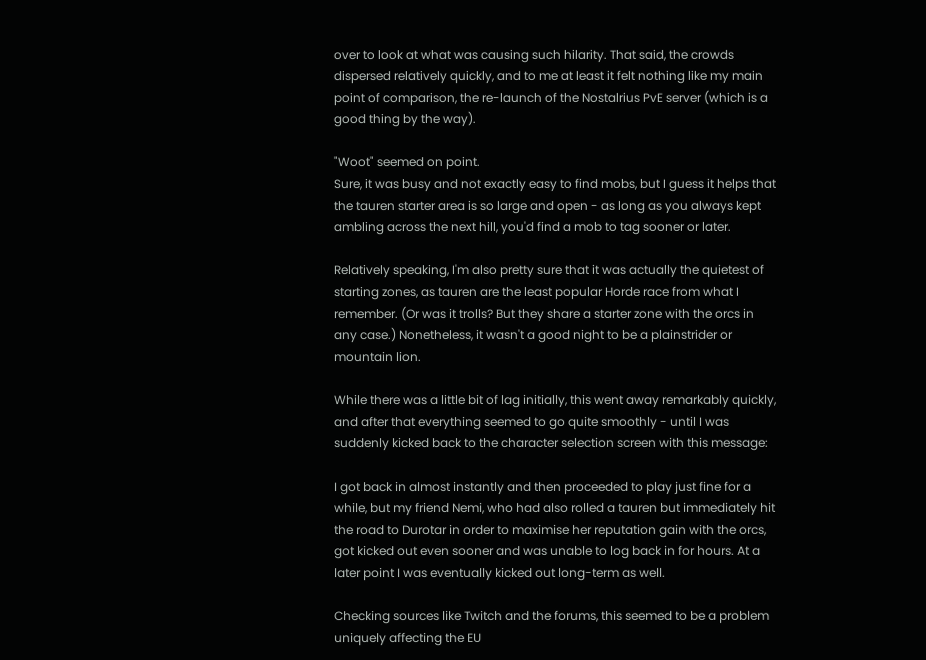over to look at what was causing such hilarity. That said, the crowds dispersed relatively quickly, and to me at least it felt nothing like my main point of comparison, the re-launch of the Nostalrius PvE server (which is a good thing by the way).

"Woot" seemed on point.
Sure, it was busy and not exactly easy to find mobs, but I guess it helps that the tauren starter area is so large and open - as long as you always kept ambling across the next hill, you'd find a mob to tag sooner or later.

Relatively speaking, I'm also pretty sure that it was actually the quietest of starting zones, as tauren are the least popular Horde race from what I remember. (Or was it trolls? But they share a starter zone with the orcs in any case.) Nonetheless, it wasn't a good night to be a plainstrider or mountain lion.

While there was a little bit of lag initially, this went away remarkably quickly, and after that everything seemed to go quite smoothly - until I was suddenly kicked back to the character selection screen with this message:

I got back in almost instantly and then proceeded to play just fine for a while, but my friend Nemi, who had also rolled a tauren but immediately hit the road to Durotar in order to maximise her reputation gain with the orcs, got kicked out even sooner and was unable to log back in for hours. At a later point I was eventually kicked out long-term as well.

Checking sources like Twitch and the forums, this seemed to be a problem uniquely affecting the EU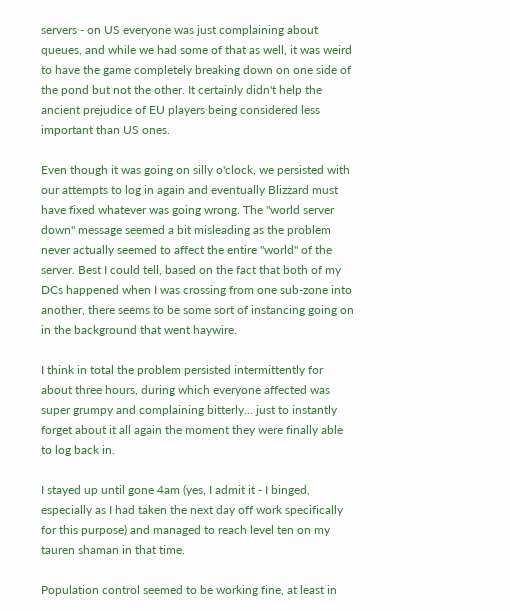servers - on US everyone was just complaining about queues, and while we had some of that as well, it was weird to have the game completely breaking down on one side of the pond but not the other. It certainly didn't help the ancient prejudice of EU players being considered less important than US ones.

Even though it was going on silly o'clock, we persisted with our attempts to log in again and eventually Blizzard must have fixed whatever was going wrong. The "world server down" message seemed a bit misleading as the problem never actually seemed to affect the entire "world" of the server. Best I could tell, based on the fact that both of my DCs happened when I was crossing from one sub-zone into another, there seems to be some sort of instancing going on in the background that went haywire.

I think in total the problem persisted intermittently for about three hours, during which everyone affected was super grumpy and complaining bitterly... just to instantly forget about it all again the moment they were finally able to log back in.

I stayed up until gone 4am (yes, I admit it - I binged, especially as I had taken the next day off work specifically for this purpose) and managed to reach level ten on my tauren shaman in that time.

Population control seemed to be working fine, at least in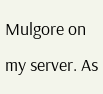Mulgore on my server. As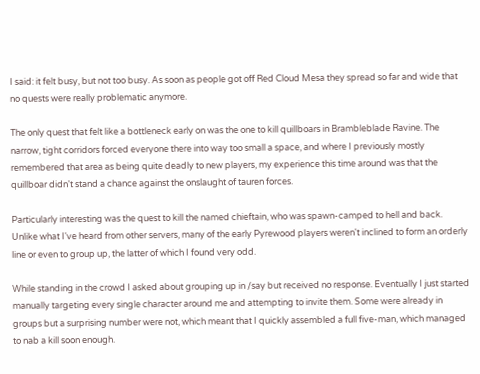I said: it felt busy, but not too busy. As soon as people got off Red Cloud Mesa they spread so far and wide that no quests were really problematic anymore.

The only quest that felt like a bottleneck early on was the one to kill quillboars in Brambleblade Ravine. The narrow, tight corridors forced everyone there into way too small a space, and where I previously mostly remembered that area as being quite deadly to new players, my experience this time around was that the quillboar didn't stand a chance against the onslaught of tauren forces.

Particularly interesting was the quest to kill the named chieftain, who was spawn-camped to hell and back. Unlike what I've heard from other servers, many of the early Pyrewood players weren't inclined to form an orderly line or even to group up, the latter of which I found very odd.

While standing in the crowd I asked about grouping up in /say but received no response. Eventually I just started manually targeting every single character around me and attempting to invite them. Some were already in groups but a surprising number were not, which meant that I quickly assembled a full five-man, which managed to nab a kill soon enough.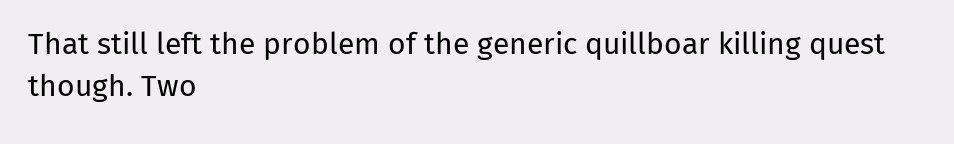That still left the problem of the generic quillboar killing quest though. Two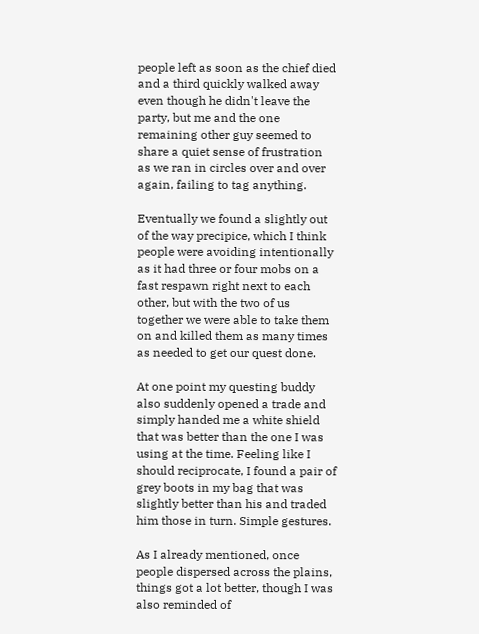people left as soon as the chief died and a third quickly walked away even though he didn't leave the party, but me and the one remaining other guy seemed to share a quiet sense of frustration as we ran in circles over and over again, failing to tag anything.

Eventually we found a slightly out of the way precipice, which I think people were avoiding intentionally as it had three or four mobs on a fast respawn right next to each other, but with the two of us together we were able to take them on and killed them as many times as needed to get our quest done.

At one point my questing buddy also suddenly opened a trade and simply handed me a white shield that was better than the one I was using at the time. Feeling like I should reciprocate, I found a pair of grey boots in my bag that was slightly better than his and traded him those in turn. Simple gestures.

As I already mentioned, once people dispersed across the plains, things got a lot better, though I was also reminded of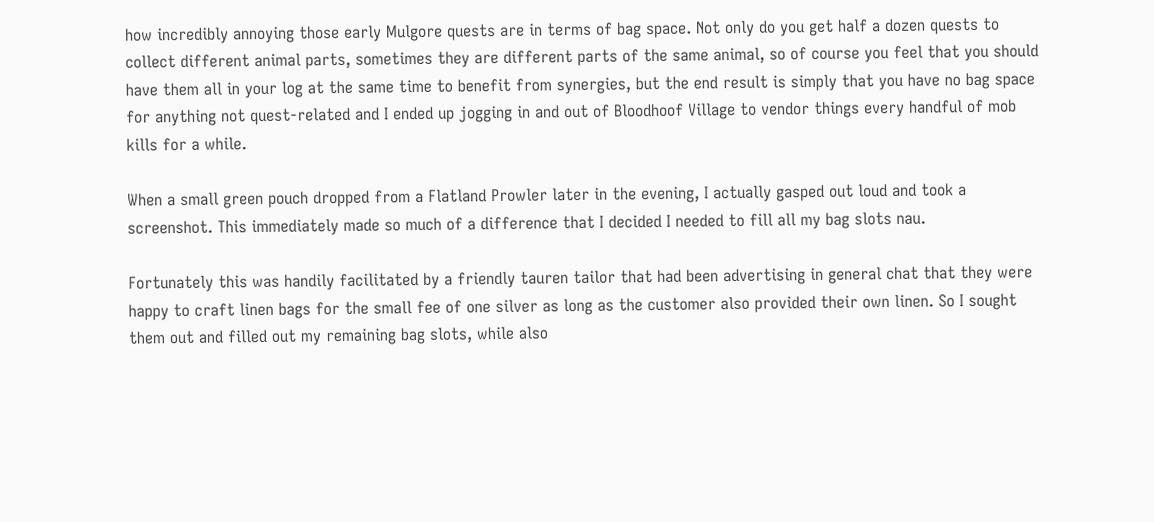how incredibly annoying those early Mulgore quests are in terms of bag space. Not only do you get half a dozen quests to collect different animal parts, sometimes they are different parts of the same animal, so of course you feel that you should have them all in your log at the same time to benefit from synergies, but the end result is simply that you have no bag space for anything not quest-related and I ended up jogging in and out of Bloodhoof Village to vendor things every handful of mob kills for a while.

When a small green pouch dropped from a Flatland Prowler later in the evening, I actually gasped out loud and took a screenshot. This immediately made so much of a difference that I decided I needed to fill all my bag slots nau.

Fortunately this was handily facilitated by a friendly tauren tailor that had been advertising in general chat that they were happy to craft linen bags for the small fee of one silver as long as the customer also provided their own linen. So I sought them out and filled out my remaining bag slots, while also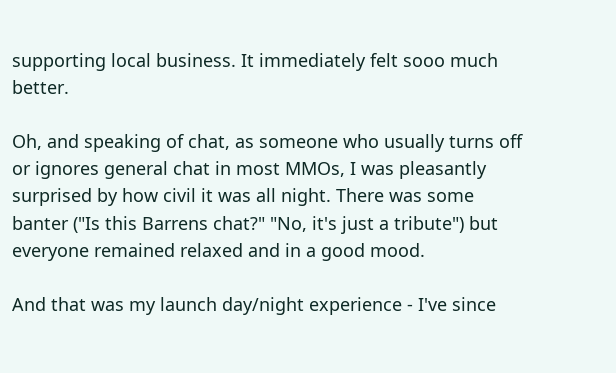supporting local business. It immediately felt sooo much better.

Oh, and speaking of chat, as someone who usually turns off or ignores general chat in most MMOs, I was pleasantly surprised by how civil it was all night. There was some banter ("Is this Barrens chat?" "No, it's just a tribute") but everyone remained relaxed and in a good mood.

And that was my launch day/night experience - I've since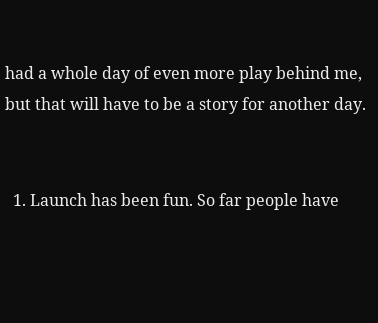had a whole day of even more play behind me, but that will have to be a story for another day.


  1. Launch has been fun. So far people have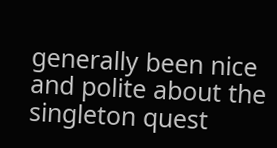generally been nice and polite about the singleton quest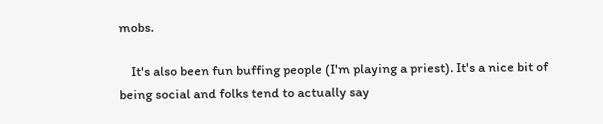mobs.

    It's also been fun buffing people (I'm playing a priest). It's a nice bit of being social and folks tend to actually say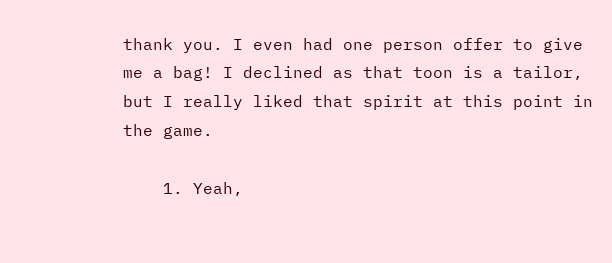thank you. I even had one person offer to give me a bag! I declined as that toon is a tailor, but I really liked that spirit at this point in the game.

    1. Yeah,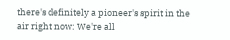there's definitely a pioneer's spirit in the air right now: We're all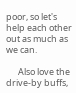poor, so let's help each other out as much as we can.

      Also love the drive-by buffs,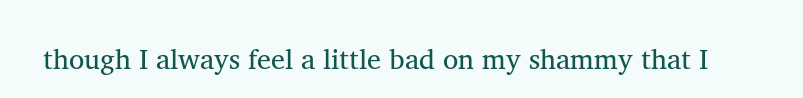though I always feel a little bad on my shammy that I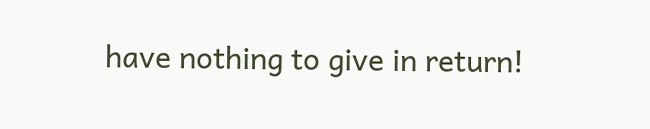have nothing to give in return!